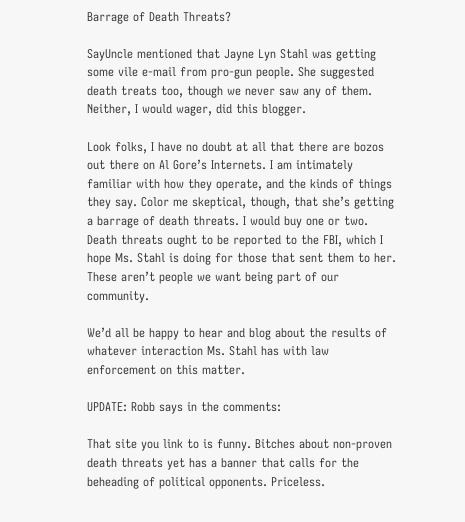Barrage of Death Threats?

SayUncle mentioned that Jayne Lyn Stahl was getting some vile e-mail from pro-gun people. She suggested death treats too, though we never saw any of them. Neither, I would wager, did this blogger.

Look folks, I have no doubt at all that there are bozos out there on Al Gore’s Internets. I am intimately familiar with how they operate, and the kinds of things they say. Color me skeptical, though, that she’s getting a barrage of death threats. I would buy one or two. Death threats ought to be reported to the FBI, which I hope Ms. Stahl is doing for those that sent them to her. These aren’t people we want being part of our community.

We’d all be happy to hear and blog about the results of whatever interaction Ms. Stahl has with law enforcement on this matter.

UPDATE: Robb says in the comments:

That site you link to is funny. Bitches about non-proven death threats yet has a banner that calls for the beheading of political opponents. Priceless.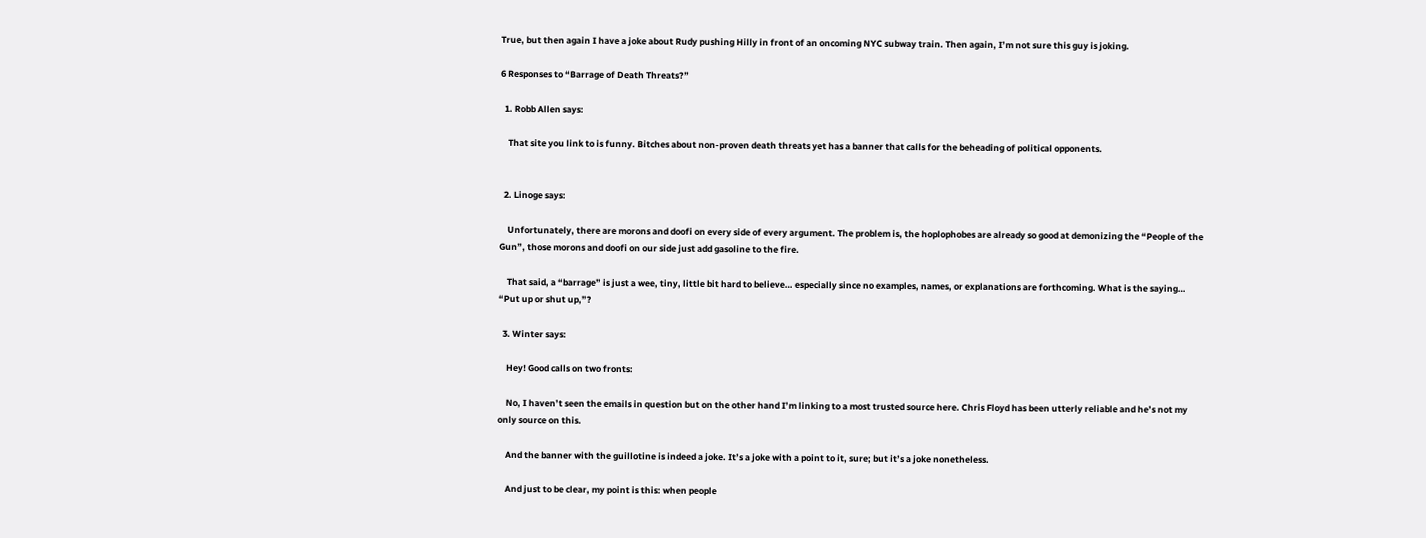True, but then again I have a joke about Rudy pushing Hilly in front of an oncoming NYC subway train. Then again, I’m not sure this guy is joking.

6 Responses to “Barrage of Death Threats?”

  1. Robb Allen says:

    That site you link to is funny. Bitches about non-proven death threats yet has a banner that calls for the beheading of political opponents.


  2. Linoge says:

    Unfortunately, there are morons and doofi on every side of every argument. The problem is, the hoplophobes are already so good at demonizing the “People of the Gun”, those morons and doofi on our side just add gasoline to the fire.

    That said, a “barrage” is just a wee, tiny, little bit hard to believe… especially since no examples, names, or explanations are forthcoming. What is the saying… “Put up or shut up,”?

  3. Winter says:

    Hey! Good calls on two fronts:

    No, I haven’t seen the emails in question but on the other hand I’m linking to a most trusted source here. Chris Floyd has been utterly reliable and he’s not my only source on this.

    And the banner with the guillotine is indeed a joke. It’s a joke with a point to it, sure; but it’s a joke nonetheless.

    And just to be clear, my point is this: when people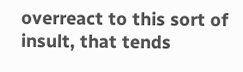overreact to this sort of insult, that tends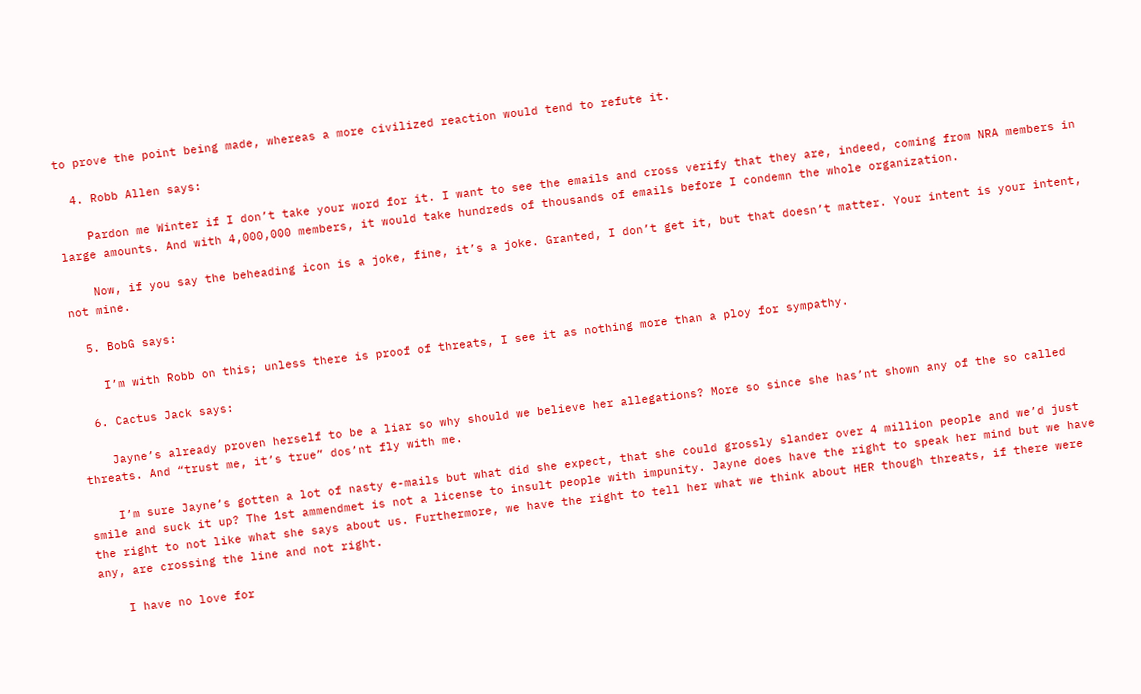to prove the point being made, whereas a more civilized reaction would tend to refute it.

  4. Robb Allen says:

    Pardon me Winter if I don’t take your word for it. I want to see the emails and cross verify that they are, indeed, coming from NRA members in large amounts. And with 4,000,000 members, it would take hundreds of thousands of emails before I condemn the whole organization.

    Now, if you say the beheading icon is a joke, fine, it’s a joke. Granted, I don’t get it, but that doesn’t matter. Your intent is your intent, not mine.

  5. BobG says:

    I’m with Robb on this; unless there is proof of threats, I see it as nothing more than a ploy for sympathy.

  6. Cactus Jack says:

    Jayne’s already proven herself to be a liar so why should we believe her allegations? More so since she has’nt shown any of the so called threats. And “trust me, it’s true” dos’nt fly with me.

    I’m sure Jayne’s gotten a lot of nasty e-mails but what did she expect, that she could grossly slander over 4 million people and we’d just smile and suck it up? The 1st ammendmet is not a license to insult people with impunity. Jayne does have the right to speak her mind but we have the right to not like what she says about us. Furthermore, we have the right to tell her what we think about HER though threats, if there were any, are crossing the line and not right.

    I have no love for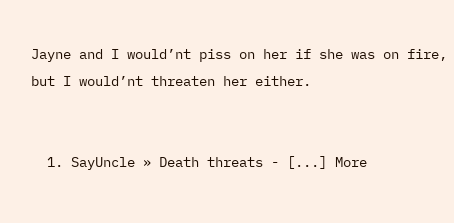Jayne and I would’nt piss on her if she was on fire, but I would’nt threaten her either.


  1. SayUncle » Death threats - [...] More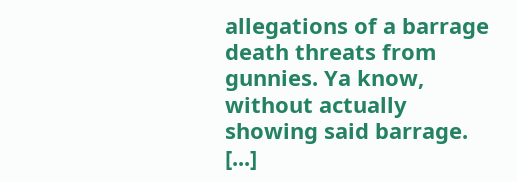allegations of a barrage death threats from gunnies. Ya know, without actually showing said barrage. [...]